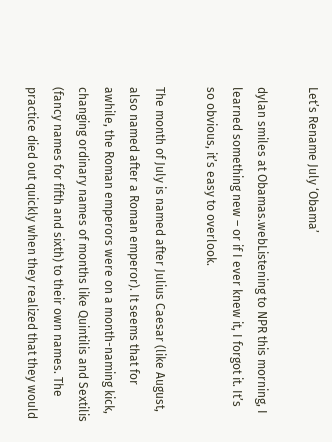Let’s Rename July ‘Obama’

dylan smiles at Obamas.webListening to NPR this morning, I learned something new – or if I ever knew it, I forgot it. It’s so obvious, it’s easy to overlook.

The month of July is named after Julius Caesar (like August, also named after a Roman emperor). It seems that for awhile, the Roman emperors were on a month-naming kick, changing ordinary names of months like Quintilis and Sextilis (fancy names for fifth and sixth) to their own names. The practice died out quickly when they realized that they would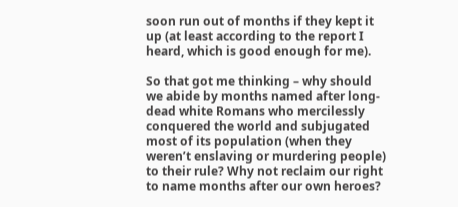soon run out of months if they kept it up (at least according to the report I heard, which is good enough for me).

So that got me thinking – why should we abide by months named after long-dead white Romans who mercilessly conquered the world and subjugated most of its population (when they weren’t enslaving or murdering people) to their rule? Why not reclaim our right to name months after our own heroes?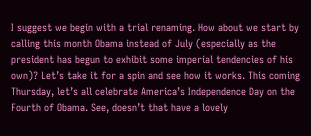I suggest we begin with a trial renaming. How about we start by calling this month Obama instead of July (especially as the president has begun to exhibit some imperial tendencies of his own)? Let’s take it for a spin and see how it works. This coming Thursday, let’s all celebrate America’s Independence Day on the Fourth of Obama. See, doesn’t that have a lovely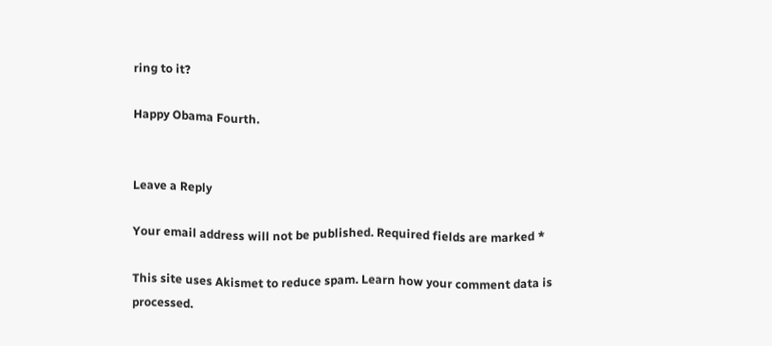ring to it?

Happy Obama Fourth.


Leave a Reply

Your email address will not be published. Required fields are marked *

This site uses Akismet to reduce spam. Learn how your comment data is processed.